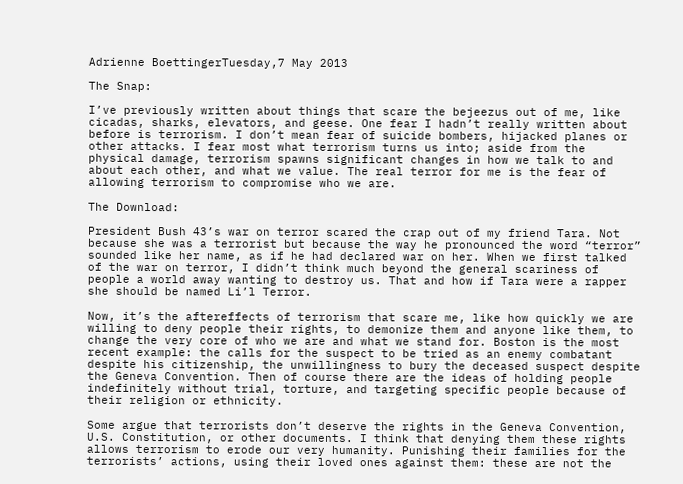Adrienne BoettingerTuesday,7 May 2013

The Snap:

I’ve previously written about things that scare the bejeezus out of me, like cicadas, sharks, elevators, and geese. One fear I hadn’t really written about before is terrorism. I don’t mean fear of suicide bombers, hijacked planes or other attacks. I fear most what terrorism turns us into; aside from the physical damage, terrorism spawns significant changes in how we talk to and about each other, and what we value. The real terror for me is the fear of allowing terrorism to compromise who we are.

The Download:

President Bush 43’s war on terror scared the crap out of my friend Tara. Not because she was a terrorist but because the way he pronounced the word “terror” sounded like her name, as if he had declared war on her. When we first talked of the war on terror, I didn’t think much beyond the general scariness of people a world away wanting to destroy us. That and how if Tara were a rapper she should be named Li’l Terror.

Now, it’s the aftereffects of terrorism that scare me, like how quickly we are willing to deny people their rights, to demonize them and anyone like them, to change the very core of who we are and what we stand for. Boston is the most recent example: the calls for the suspect to be tried as an enemy combatant despite his citizenship, the unwillingness to bury the deceased suspect despite the Geneva Convention. Then of course there are the ideas of holding people indefinitely without trial, torture, and targeting specific people because of their religion or ethnicity.

Some argue that terrorists don’t deserve the rights in the Geneva Convention, U.S. Constitution, or other documents. I think that denying them these rights allows terrorism to erode our very humanity. Punishing their families for the terrorists’ actions, using their loved ones against them: these are not the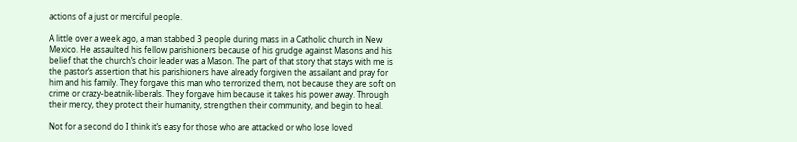actions of a just or merciful people.

A little over a week ago, a man stabbed 3 people during mass in a Catholic church in New Mexico. He assaulted his fellow parishioners because of his grudge against Masons and his belief that the church’s choir leader was a Mason. The part of that story that stays with me is the pastor’s assertion that his parishioners have already forgiven the assailant and pray for him and his family. They forgave this man who terrorized them, not because they are soft on crime or crazy-beatnik-liberals. They forgave him because it takes his power away. Through their mercy, they protect their humanity, strengthen their community, and begin to heal.

Not for a second do I think it’s easy for those who are attacked or who lose loved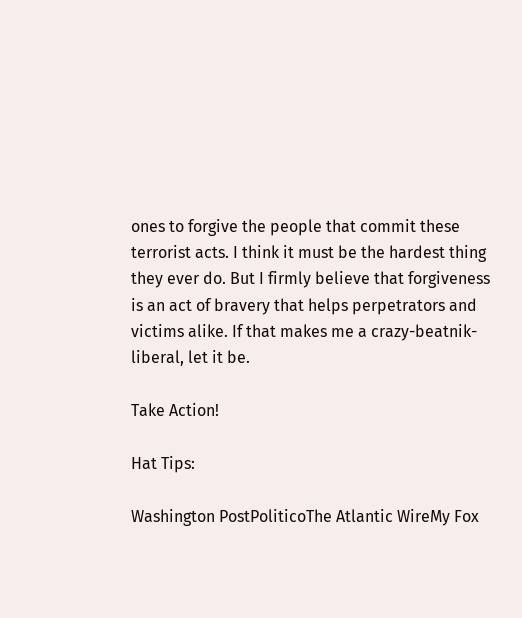ones to forgive the people that commit these terrorist acts. I think it must be the hardest thing they ever do. But I firmly believe that forgiveness is an act of bravery that helps perpetrators and victims alike. If that makes me a crazy-beatnik-liberal, let it be.

Take Action!

Hat Tips:

Washington PostPoliticoThe Atlantic WireMy Fox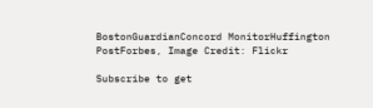BostonGuardianConcord MonitorHuffington PostForbes, Image Credit: Flickr

Subscribe to get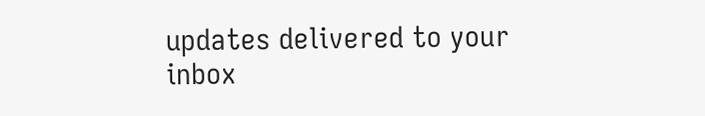updates delivered to your inbox